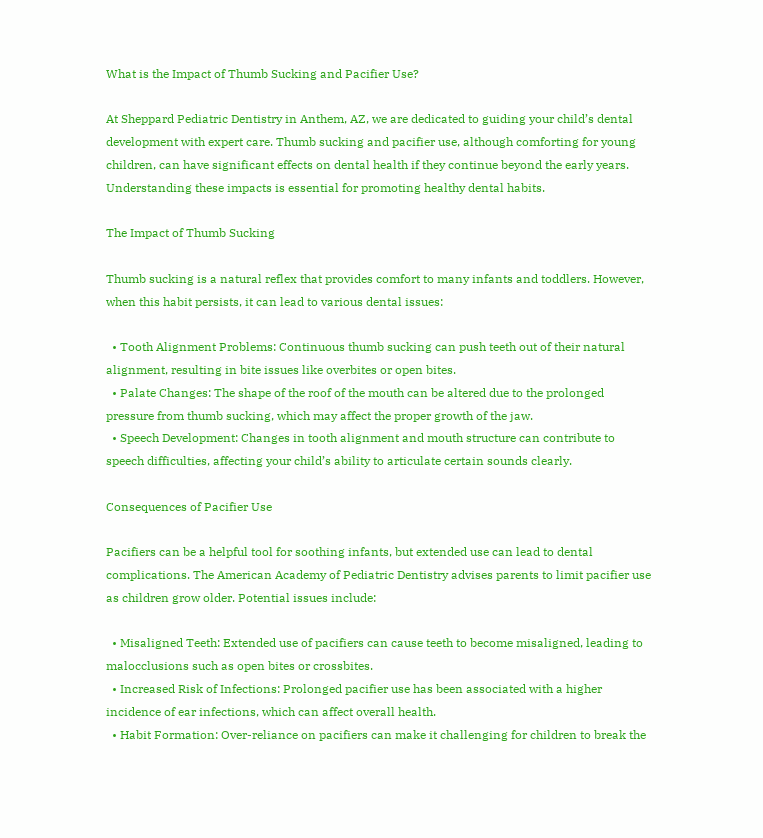What is the Impact of Thumb Sucking and Pacifier Use?

At Sheppard Pediatric Dentistry in Anthem, AZ, we are dedicated to guiding your child’s dental development with expert care. Thumb sucking and pacifier use, although comforting for young children, can have significant effects on dental health if they continue beyond the early years. Understanding these impacts is essential for promoting healthy dental habits.

The Impact of Thumb Sucking

Thumb sucking is a natural reflex that provides comfort to many infants and toddlers. However, when this habit persists, it can lead to various dental issues:

  • Tooth Alignment Problems: Continuous thumb sucking can push teeth out of their natural alignment, resulting in bite issues like overbites or open bites.
  • Palate Changes: The shape of the roof of the mouth can be altered due to the prolonged pressure from thumb sucking, which may affect the proper growth of the jaw.
  • Speech Development: Changes in tooth alignment and mouth structure can contribute to speech difficulties, affecting your child’s ability to articulate certain sounds clearly.

Consequences of Pacifier Use

Pacifiers can be a helpful tool for soothing infants, but extended use can lead to dental complications. The American Academy of Pediatric Dentistry advises parents to limit pacifier use as children grow older. Potential issues include:

  • Misaligned Teeth: Extended use of pacifiers can cause teeth to become misaligned, leading to malocclusions such as open bites or crossbites.
  • Increased Risk of Infections: Prolonged pacifier use has been associated with a higher incidence of ear infections, which can affect overall health.
  • Habit Formation: Over-reliance on pacifiers can make it challenging for children to break the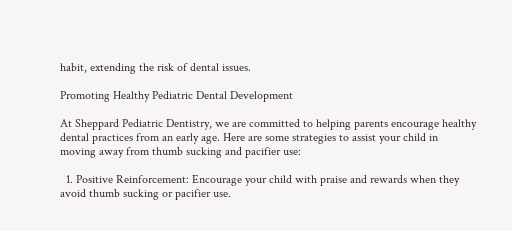habit, extending the risk of dental issues.

Promoting Healthy Pediatric Dental Development

At Sheppard Pediatric Dentistry, we are committed to helping parents encourage healthy dental practices from an early age. Here are some strategies to assist your child in moving away from thumb sucking and pacifier use:

  1. Positive Reinforcement: Encourage your child with praise and rewards when they avoid thumb sucking or pacifier use.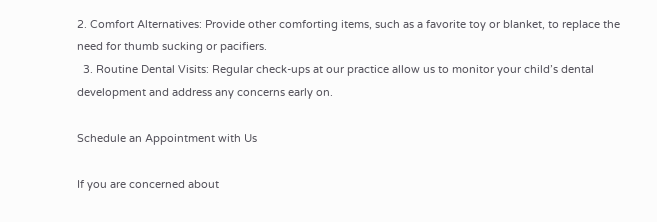2. Comfort Alternatives: Provide other comforting items, such as a favorite toy or blanket, to replace the need for thumb sucking or pacifiers.
  3. Routine Dental Visits: Regular check-ups at our practice allow us to monitor your child’s dental development and address any concerns early on.

Schedule an Appointment with Us

If you are concerned about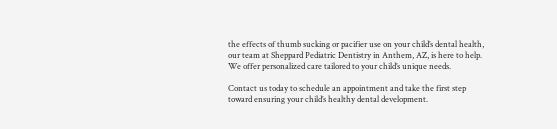the effects of thumb sucking or pacifier use on your child’s dental health, our team at Sheppard Pediatric Dentistry in Anthem, AZ, is here to help. We offer personalized care tailored to your child’s unique needs.

Contact us today to schedule an appointment and take the first step toward ensuring your child’s healthy dental development.